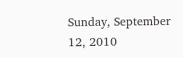Sunday, September 12, 2010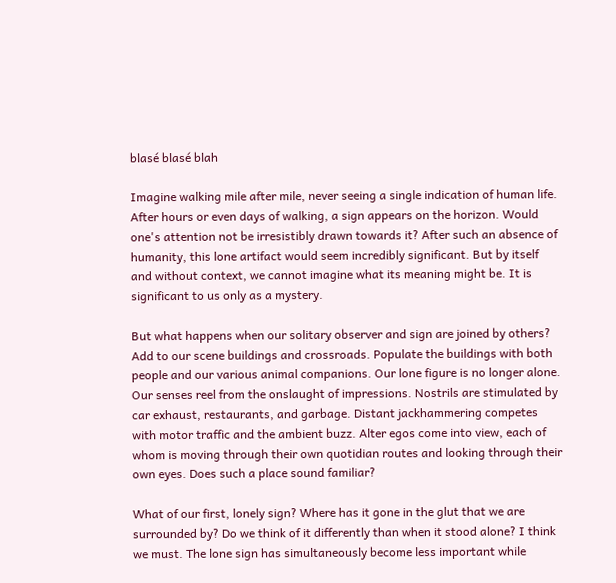blasé blasé blah

Imagine walking mile after mile, never seeing a single indication of human life. After hours or even days of walking, a sign appears on the horizon. Would one's attention not be irresistibly drawn towards it? After such an absence of humanity, this lone artifact would seem incredibly significant. But by itself and without context, we cannot imagine what its meaning might be. It is significant to us only as a mystery.

But what happens when our solitary observer and sign are joined by others? Add to our scene buildings and crossroads. Populate the buildings with both people and our various animal companions. Our lone figure is no longer alone. Our senses reel from the onslaught of impressions. Nostrils are stimulated by car exhaust, restaurants, and garbage. Distant jackhammering competes with motor traffic and the ambient buzz. Alter egos come into view, each of whom is moving through their own quotidian routes and looking through their own eyes. Does such a place sound familiar?

What of our first, lonely sign? Where has it gone in the glut that we are surrounded by? Do we think of it differently than when it stood alone? I think we must. The lone sign has simultaneously become less important while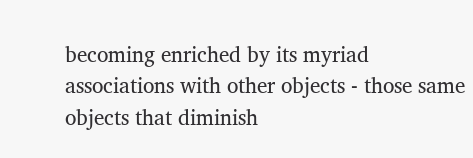becoming enriched by its myriad associations with other objects - those same objects that diminish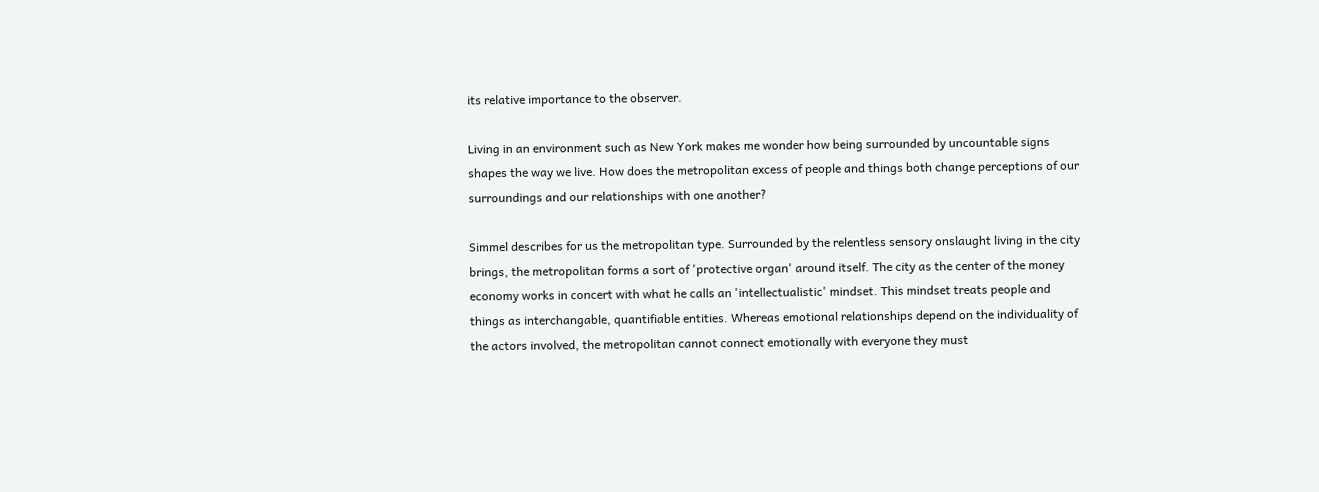its relative importance to the observer.

Living in an environment such as New York makes me wonder how being surrounded by uncountable signs shapes the way we live. How does the metropolitan excess of people and things both change perceptions of our surroundings and our relationships with one another?

Simmel describes for us the metropolitan type. Surrounded by the relentless sensory onslaught living in the city brings, the metropolitan forms a sort of 'protective organ' around itself. The city as the center of the money economy works in concert with what he calls an 'intellectualistic' mindset. This mindset treats people and things as interchangable, quantifiable entities. Whereas emotional relationships depend on the individuality of the actors involved, the metropolitan cannot connect emotionally with everyone they must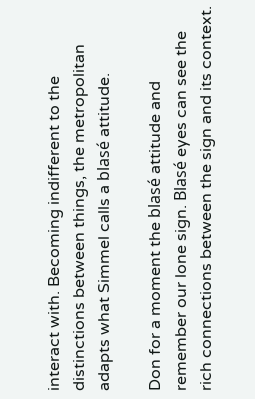interact with. Becoming indifferent to the distinctions between things, the metropolitan adapts what Simmel calls a blasé attitude.

Don for a moment the blasé attitude and remember our lone sign. Blasé eyes can see the rich connections between the sign and its context.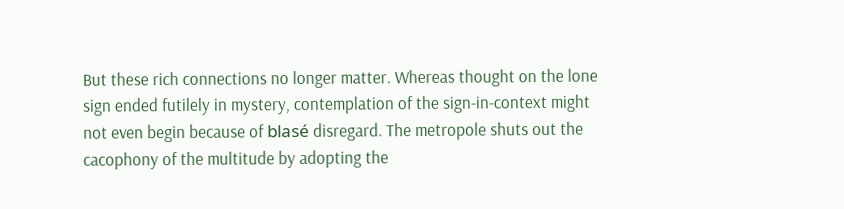But these rich connections no longer matter. Whereas thought on the lone sign ended futilely in mystery, contemplation of the sign-in-context might not even begin because of blasé disregard. The metropole shuts out the cacophony of the multitude by adopting the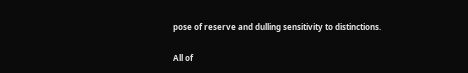pose of reserve and dulling sensitivity to distinctions.

All of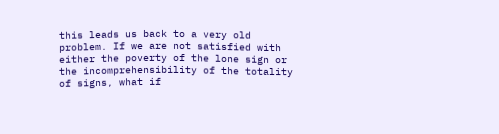this leads us back to a very old problem. If we are not satisfied with either the poverty of the lone sign or the incomprehensibility of the totality of signs, what if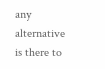any alternative is there to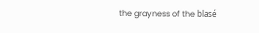the grayness of the blasé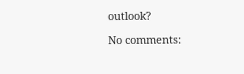outlook?

No comments: